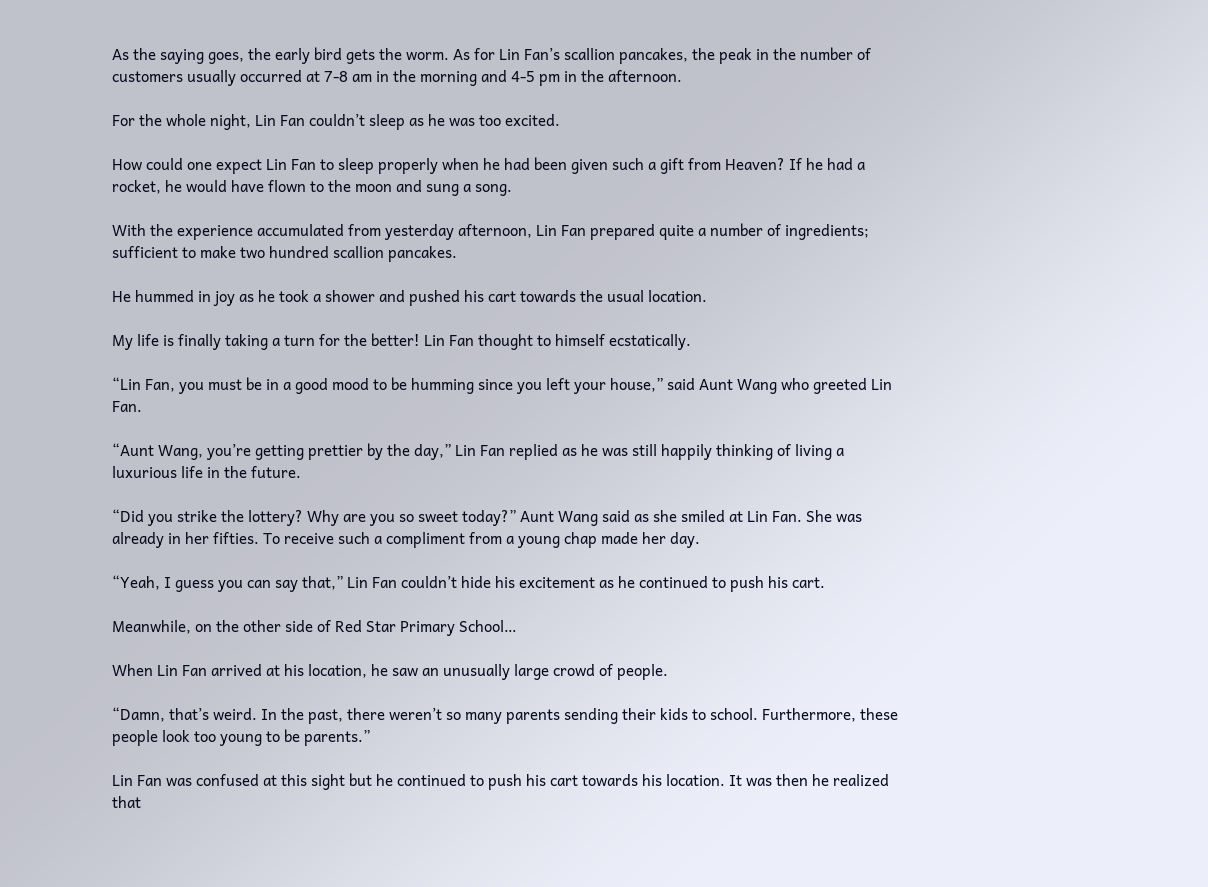As the saying goes, the early bird gets the worm. As for Lin Fan’s scallion pancakes, the peak in the number of customers usually occurred at 7-8 am in the morning and 4-5 pm in the afternoon.

For the whole night, Lin Fan couldn’t sleep as he was too excited.

How could one expect Lin Fan to sleep properly when he had been given such a gift from Heaven? If he had a rocket, he would have flown to the moon and sung a song.

With the experience accumulated from yesterday afternoon, Lin Fan prepared quite a number of ingredients; sufficient to make two hundred scallion pancakes.

He hummed in joy as he took a shower and pushed his cart towards the usual location.

My life is finally taking a turn for the better! Lin Fan thought to himself ecstatically.

“Lin Fan, you must be in a good mood to be humming since you left your house,” said Aunt Wang who greeted Lin Fan.

“Aunt Wang, you’re getting prettier by the day,” Lin Fan replied as he was still happily thinking of living a luxurious life in the future.

“Did you strike the lottery? Why are you so sweet today?” Aunt Wang said as she smiled at Lin Fan. She was already in her fifties. To receive such a compliment from a young chap made her day.

“Yeah, I guess you can say that,” Lin Fan couldn’t hide his excitement as he continued to push his cart.

Meanwhile, on the other side of Red Star Primary School…

When Lin Fan arrived at his location, he saw an unusually large crowd of people.

“Damn, that’s weird. In the past, there weren’t so many parents sending their kids to school. Furthermore, these people look too young to be parents.”

Lin Fan was confused at this sight but he continued to push his cart towards his location. It was then he realized that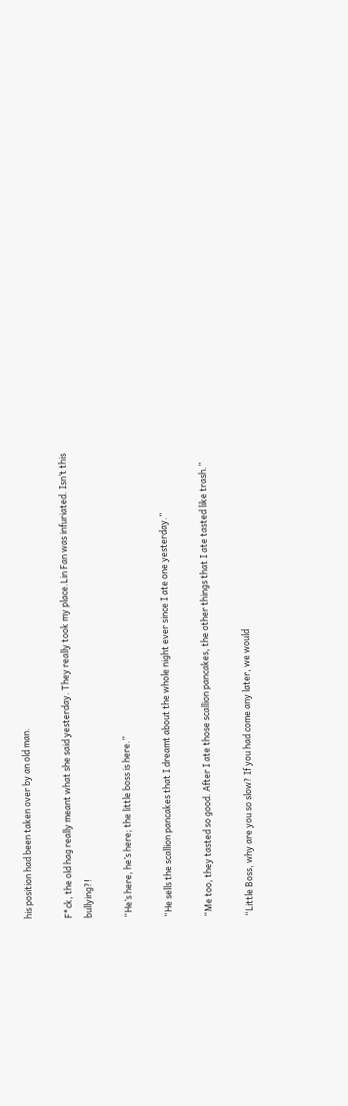his position had been taken over by an old man.

F*ck, the old hag really meant what she said yesterday. They really took my place.Lin Fan was infuriated. Isn’t this bullying?!

“He’s here, he’s here; the little boss is here.”

“He sells the scallion pancakes that I dreamt about the whole night ever since I ate one yesterday.”

“Me too, they tasted so good. After I ate those scallion pancakes, the other things that I ate tasted like trash.”

“Little Boss, why are you so slow? If you had come any later, we would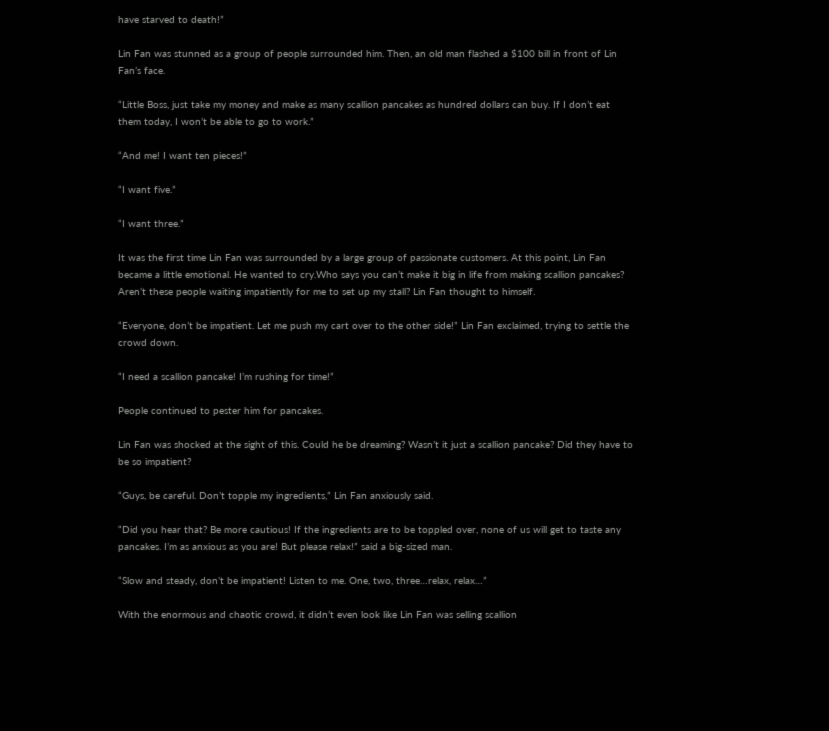have starved to death!”

Lin Fan was stunned as a group of people surrounded him. Then, an old man flashed a $100 bill in front of Lin Fan’s face.

“Little Boss, just take my money and make as many scallion pancakes as hundred dollars can buy. If I don’t eat them today, I won’t be able to go to work.”

“And me! I want ten pieces!”

“I want five.”

“I want three.”

It was the first time Lin Fan was surrounded by a large group of passionate customers. At this point, Lin Fan became a little emotional. He wanted to cry.Who says you can’t make it big in life from making scallion pancakes? Aren’t these people waiting impatiently for me to set up my stall? Lin Fan thought to himself.

“Everyone, don’t be impatient. Let me push my cart over to the other side!” Lin Fan exclaimed, trying to settle the crowd down.

“I need a scallion pancake! I’m rushing for time!”

People continued to pester him for pancakes.

Lin Fan was shocked at the sight of this. Could he be dreaming? Wasn’t it just a scallion pancake? Did they have to be so impatient?

“Guys, be careful. Don’t topple my ingredients,” Lin Fan anxiously said.

“Did you hear that? Be more cautious! If the ingredients are to be toppled over, none of us will get to taste any pancakes. I’m as anxious as you are! But please relax!” said a big-sized man.

“Slow and steady, don’t be impatient! Listen to me. One, two, three…relax, relax…”

With the enormous and chaotic crowd, it didn’t even look like Lin Fan was selling scallion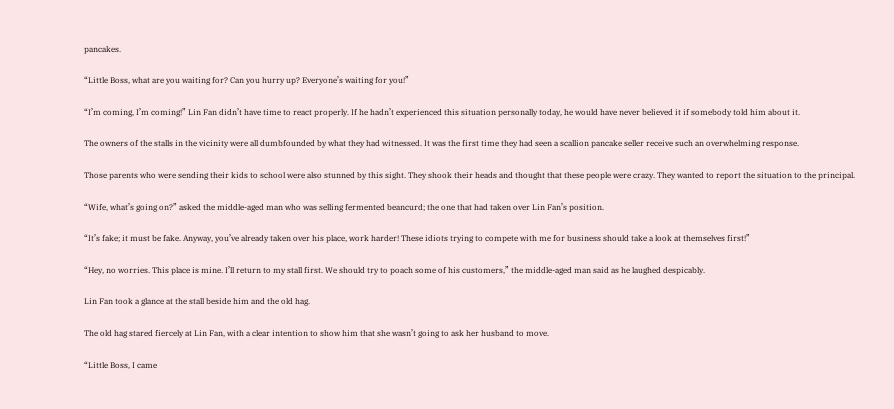pancakes.

“Little Boss, what are you waiting for? Can you hurry up? Everyone’s waiting for you!”

“I’m coming, I’m coming!” Lin Fan didn’t have time to react properly. If he hadn’t experienced this situation personally today, he would have never believed it if somebody told him about it.

The owners of the stalls in the vicinity were all dumbfounded by what they had witnessed. It was the first time they had seen a scallion pancake seller receive such an overwhelming response.

Those parents who were sending their kids to school were also stunned by this sight. They shook their heads and thought that these people were crazy. They wanted to report the situation to the principal.

“Wife, what’s going on?” asked the middle-aged man who was selling fermented beancurd; the one that had taken over Lin Fan’s position.

“It’s fake; it must be fake. Anyway, you’ve already taken over his place, work harder! These idiots trying to compete with me for business should take a look at themselves first!”

“Hey, no worries. This place is mine. I’ll return to my stall first. We should try to poach some of his customers,” the middle-aged man said as he laughed despicably.

Lin Fan took a glance at the stall beside him and the old hag.

The old hag stared fiercely at Lin Fan, with a clear intention to show him that she wasn’t going to ask her husband to move.

“Little Boss, I came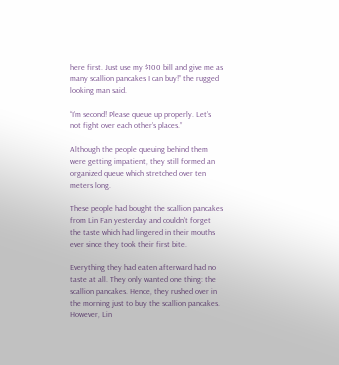here first. Just use my $100 bill and give me as many scallion pancakes I can buy!” the rugged looking man said.

“I’m second! Please queue up properly. Let’s not fight over each other’s places.”

Although the people queuing behind them were getting impatient, they still formed an organized queue which stretched over ten meters long.

These people had bought the scallion pancakes from Lin Fan yesterday and couldn’t forget the taste which had lingered in their mouths ever since they took their first bite.

Everything they had eaten afterward had no taste at all. They only wanted one thing: the scallion pancakes. Hence, they rushed over in the morning just to buy the scallion pancakes. However, Lin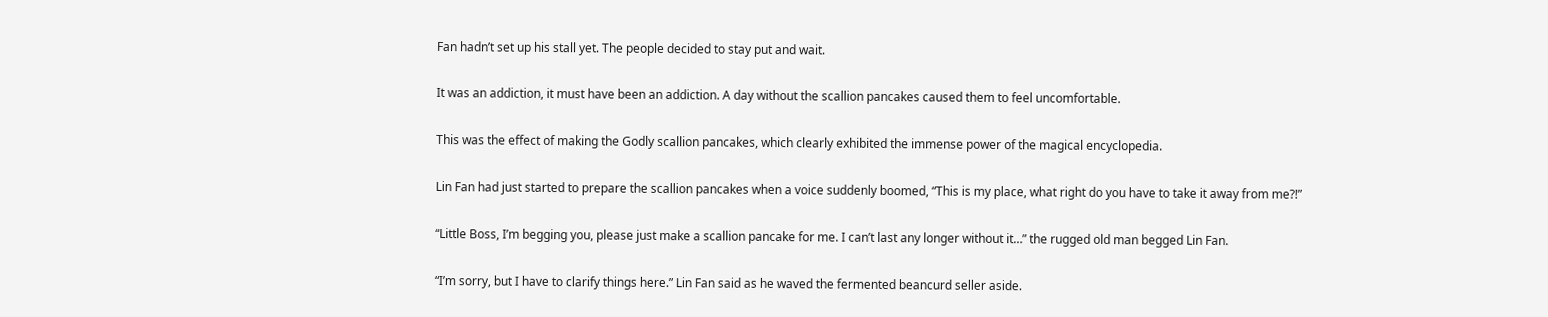Fan hadn’t set up his stall yet. The people decided to stay put and wait.

It was an addiction, it must have been an addiction. A day without the scallion pancakes caused them to feel uncomfortable.

This was the effect of making the Godly scallion pancakes, which clearly exhibited the immense power of the magical encyclopedia.

Lin Fan had just started to prepare the scallion pancakes when a voice suddenly boomed, “This is my place, what right do you have to take it away from me?!”

“Little Boss, I’m begging you, please just make a scallion pancake for me. I can’t last any longer without it…” the rugged old man begged Lin Fan.

“I’m sorry, but I have to clarify things here.” Lin Fan said as he waved the fermented beancurd seller aside.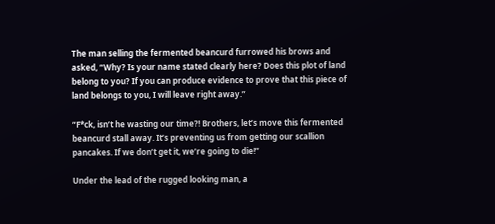The man selling the fermented beancurd furrowed his brows and asked, “Why? Is your name stated clearly here? Does this plot of land belong to you? If you can produce evidence to prove that this piece of land belongs to you, I will leave right away.”

“F*ck, isn’t he wasting our time?! Brothers, let’s move this fermented beancurd stall away. It’s preventing us from getting our scallion pancakes. If we don’t get it, we’re going to die!”

Under the lead of the rugged looking man, a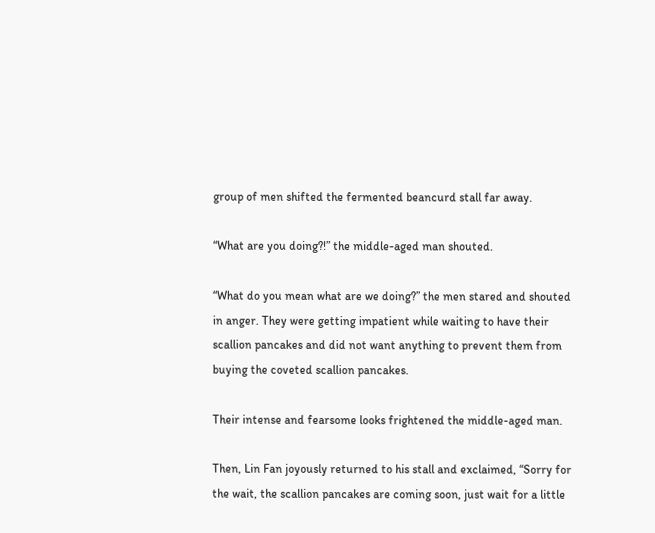group of men shifted the fermented beancurd stall far away.

“What are you doing?!” the middle-aged man shouted.

“What do you mean what are we doing?” the men stared and shouted in anger. They were getting impatient while waiting to have their scallion pancakes and did not want anything to prevent them from buying the coveted scallion pancakes.

Their intense and fearsome looks frightened the middle-aged man.

Then, Lin Fan joyously returned to his stall and exclaimed, “Sorry for the wait, the scallion pancakes are coming soon, just wait for a little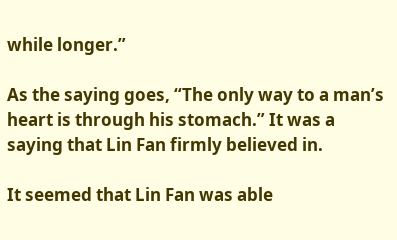while longer.”

As the saying goes, “The only way to a man’s heart is through his stomach.” It was a saying that Lin Fan firmly believed in.

It seemed that Lin Fan was able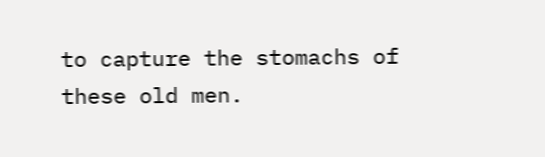to capture the stomachs of these old men.